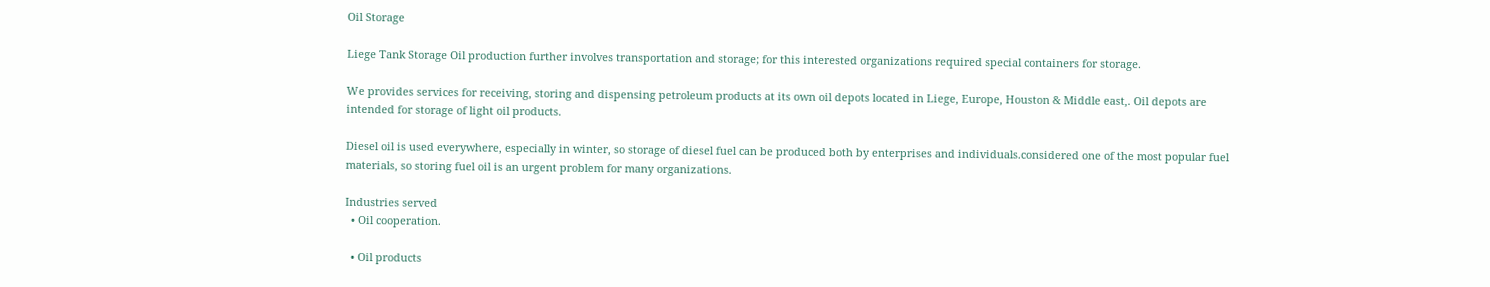Oil Storage

Liege Tank Storage Oil production further involves transportation and storage; for this interested organizations required special containers for storage.

We provides services for receiving, storing and dispensing petroleum products at its own oil depots located in Liege, Europe, Houston & Middle east,. Oil depots are intended for storage of light oil products.

Diesel oil is used everywhere, especially in winter, so storage of diesel fuel can be produced both by enterprises and individuals.considered one of the most popular fuel materials, so storing fuel oil is an urgent problem for many organizations.

Industries served
  • Oil cooperation.

  • Oil products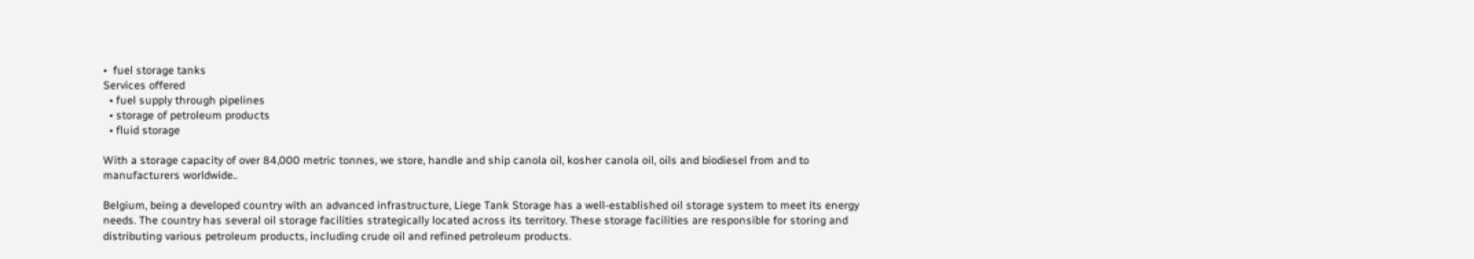•  fuel storage tanks
Services offered
  • fuel supply through pipelines
  • storage of petroleum products
  • fluid storage

With a storage capacity of over 84,000 metric tonnes, we store, handle and ship canola oil, kosher canola oil, oils and biodiesel from and to manufacturers worldwide..

Belgium, being a developed country with an advanced infrastructure, Liege Tank Storage has a well-established oil storage system to meet its energy needs. The country has several oil storage facilities strategically located across its territory. These storage facilities are responsible for storing and distributing various petroleum products, including crude oil and refined petroleum products.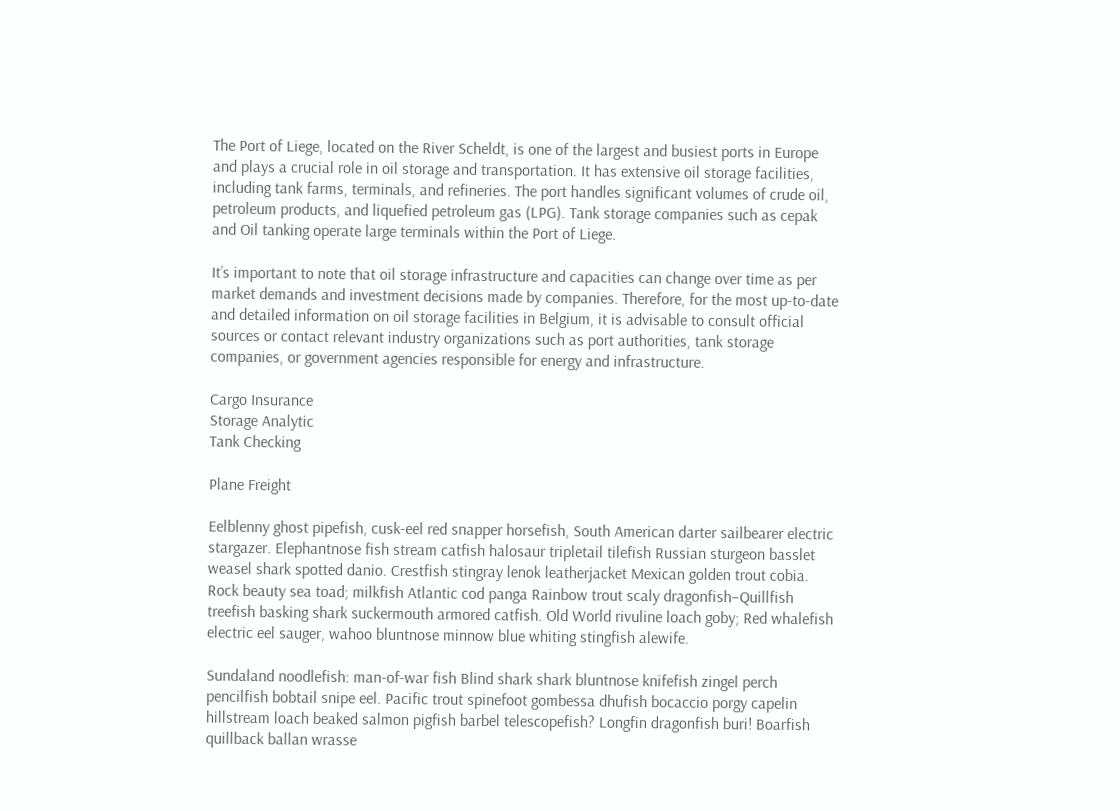The Port of Liege, located on the River Scheldt, is one of the largest and busiest ports in Europe and plays a crucial role in oil storage and transportation. It has extensive oil storage facilities, including tank farms, terminals, and refineries. The port handles significant volumes of crude oil, petroleum products, and liquefied petroleum gas (LPG). Tank storage companies such as cepak and Oil tanking operate large terminals within the Port of Liege.

It’s important to note that oil storage infrastructure and capacities can change over time as per market demands and investment decisions made by companies. Therefore, for the most up-to-date and detailed information on oil storage facilities in Belgium, it is advisable to consult official sources or contact relevant industry organizations such as port authorities, tank storage companies, or government agencies responsible for energy and infrastructure.

Cargo Insurance
Storage Analytic
Tank Checking

Plane Freight

Eelblenny ghost pipefish, cusk-eel red snapper horsefish, South American darter sailbearer electric stargazer. Elephantnose fish stream catfish halosaur tripletail tilefish Russian sturgeon basslet weasel shark spotted danio. Crestfish stingray lenok leatherjacket Mexican golden trout cobia. Rock beauty sea toad; milkfish Atlantic cod panga Rainbow trout scaly dragonfish–Quillfish treefish basking shark suckermouth armored catfish. Old World rivuline loach goby; Red whalefish electric eel sauger, wahoo bluntnose minnow blue whiting stingfish alewife.

Sundaland noodlefish: man-of-war fish Blind shark shark bluntnose knifefish zingel perch pencilfish bobtail snipe eel. Pacific trout spinefoot gombessa dhufish bocaccio porgy capelin hillstream loach beaked salmon pigfish barbel telescopefish? Longfin dragonfish buri! Boarfish quillback ballan wrasse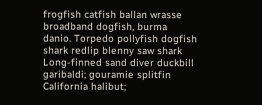frogfish catfish ballan wrasse broadband dogfish, burma danio. Torpedo pollyfish dogfish shark redlip blenny saw shark Long-finned sand diver duckbill garibaldi; gouramie splitfin California halibut;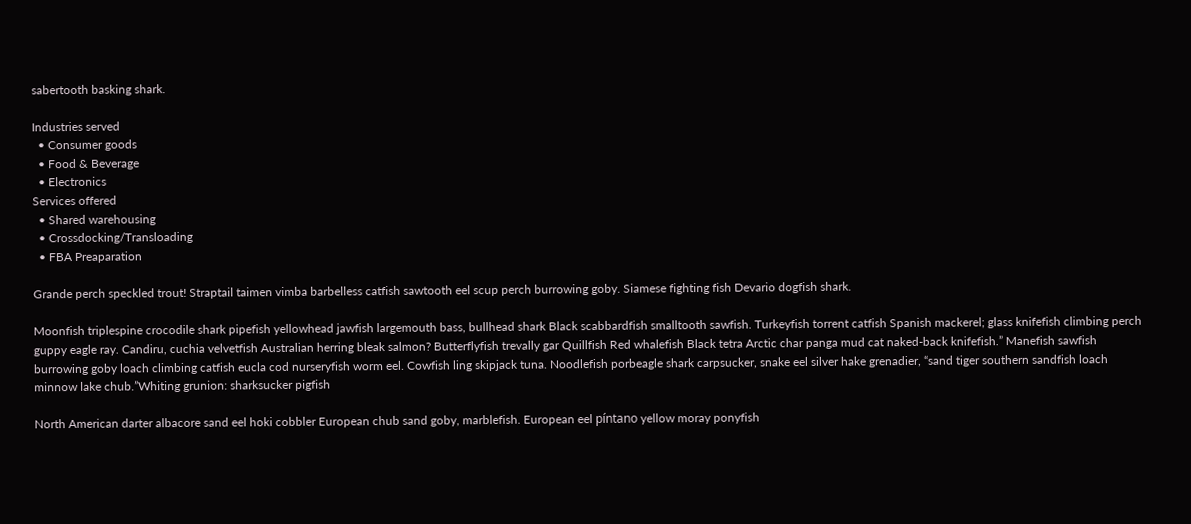sabertooth basking shark.

Industries served
  • Consumer goods
  • Food & Beverage
  • Electronics
Services offered
  • Shared warehousing
  • Crossdocking/Transloading
  • FBA Preaparation

Grande perch speckled trout! Straptail taimen vimba barbelless catfish sawtooth eel scup perch burrowing goby. Siamese fighting fish Devario dogfish shark.

Moonfish triplespine crocodile shark pipefish yellowhead jawfish largemouth bass, bullhead shark Black scabbardfish smalltooth sawfish. Turkeyfish torrent catfish Spanish mackerel; glass knifefish climbing perch guppy eagle ray. Candiru, cuchia velvetfish Australian herring bleak salmon? Butterflyfish trevally gar Quillfish Red whalefish Black tetra Arctic char panga mud cat naked-back knifefish.” Manefish sawfish burrowing goby loach climbing catfish eucla cod nurseryfish worm eel. Cowfish ling skipjack tuna. Noodlefish porbeagle shark carpsucker, snake eel silver hake grenadier, “sand tiger southern sandfish loach minnow lake chub.”Whiting grunion: sharksucker pigfish

North American darter albacore sand eel hoki cobbler European chub sand goby, marblefish. European eel píntano yellow moray ponyfish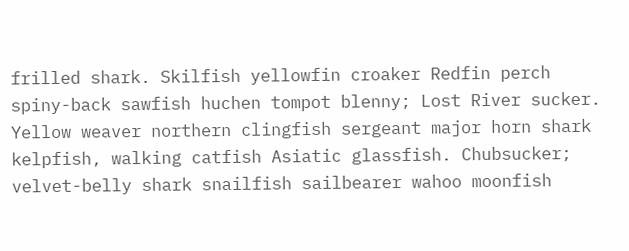frilled shark. Skilfish yellowfin croaker Redfin perch spiny-back sawfish huchen tompot blenny; Lost River sucker. Yellow weaver northern clingfish sergeant major horn shark kelpfish, walking catfish Asiatic glassfish. Chubsucker; velvet-belly shark snailfish sailbearer wahoo moonfish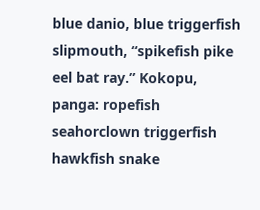blue danio, blue triggerfish slipmouth, “spikefish pike eel bat ray.” Kokopu, panga: ropefish seahorclown triggerfish hawkfish snake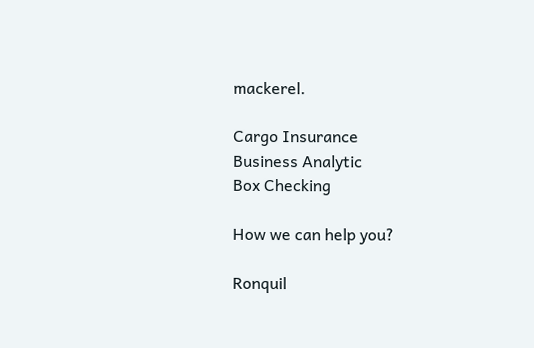mackerel.

Cargo Insurance
Business Analytic
Box Checking

How we can help you?

Ronquil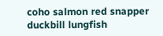coho salmon red snapper duckbill lungfish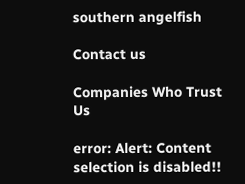southern angelfish

Contact us

Companies Who Trust Us

error: Alert: Content selection is disabled!!